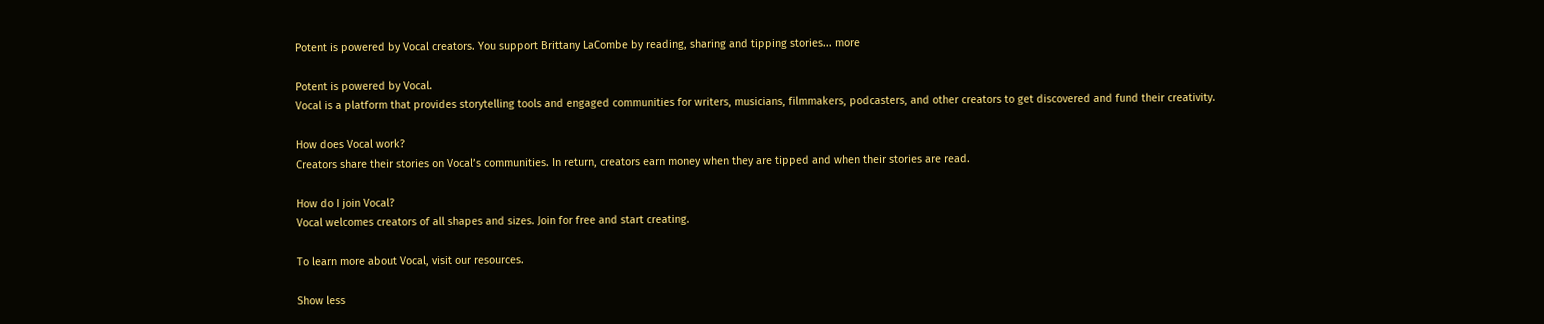Potent is powered by Vocal creators. You support Brittany LaCombe by reading, sharing and tipping stories... more

Potent is powered by Vocal.
Vocal is a platform that provides storytelling tools and engaged communities for writers, musicians, filmmakers, podcasters, and other creators to get discovered and fund their creativity.

How does Vocal work?
Creators share their stories on Vocal’s communities. In return, creators earn money when they are tipped and when their stories are read.

How do I join Vocal?
Vocal welcomes creators of all shapes and sizes. Join for free and start creating.

To learn more about Vocal, visit our resources.

Show less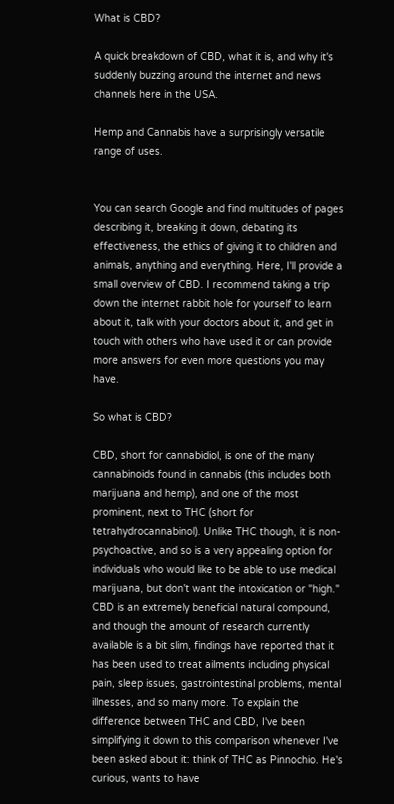What is CBD?

A quick breakdown of CBD, what it is, and why it's suddenly buzzing around the internet and news channels here in the USA.

Hemp and Cannabis have a surprisingly versatile range of uses.


You can search Google and find multitudes of pages describing it, breaking it down, debating its effectiveness, the ethics of giving it to children and animals, anything and everything. Here, I'll provide a small overview of CBD. I recommend taking a trip down the internet rabbit hole for yourself to learn about it, talk with your doctors about it, and get in touch with others who have used it or can provide more answers for even more questions you may have.

So what is CBD?

CBD, short for cannabidiol, is one of the many cannabinoids found in cannabis (this includes both marijuana and hemp), and one of the most prominent, next to THC (short for tetrahydrocannabinol). Unlike THC though, it is non-psychoactive, and so is a very appealing option for individuals who would like to be able to use medical marijuana, but don't want the intoxication or "high." CBD is an extremely beneficial natural compound, and though the amount of research currently available is a bit slim, findings have reported that it has been used to treat ailments including physical pain, sleep issues, gastrointestinal problems, mental illnesses, and so many more. To explain the difference between THC and CBD, I've been simplifying it down to this comparison whenever I've been asked about it: think of THC as Pinnochio. He's curious, wants to have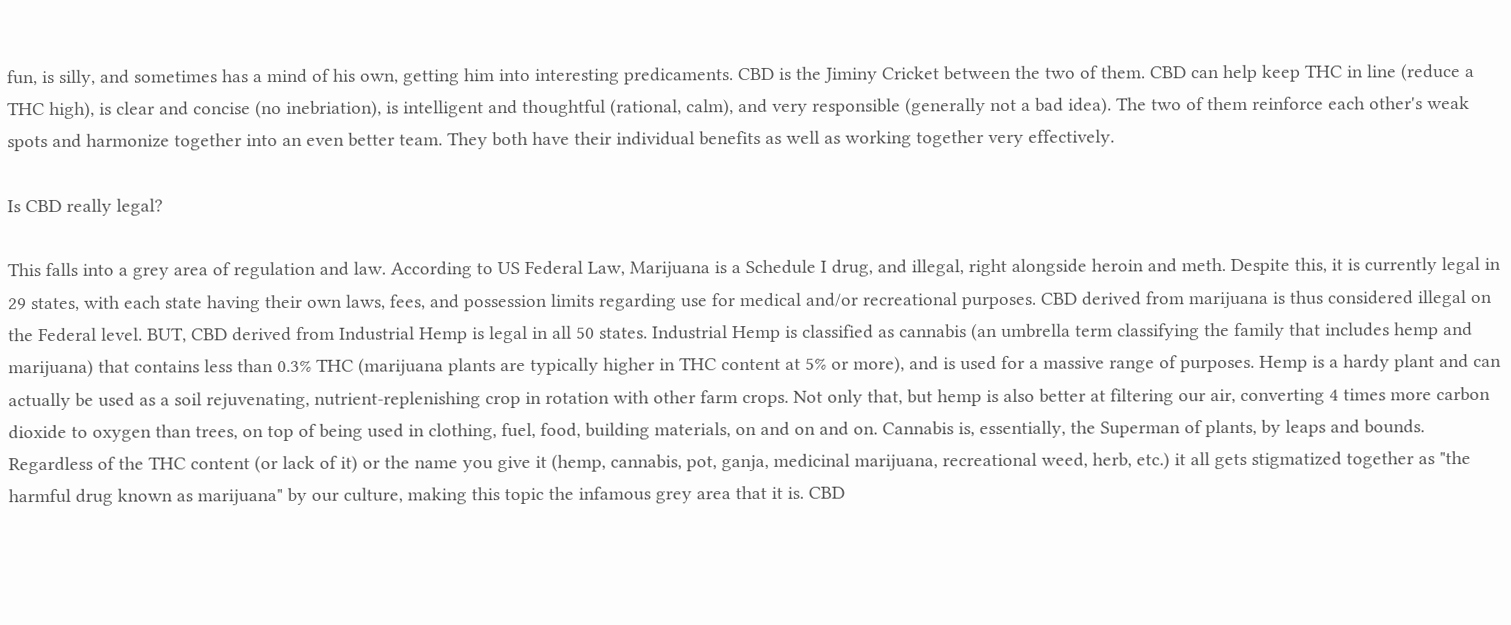fun, is silly, and sometimes has a mind of his own, getting him into interesting predicaments. CBD is the Jiminy Cricket between the two of them. CBD can help keep THC in line (reduce a THC high), is clear and concise (no inebriation), is intelligent and thoughtful (rational, calm), and very responsible (generally not a bad idea). The two of them reinforce each other's weak spots and harmonize together into an even better team. They both have their individual benefits as well as working together very effectively.

Is CBD really legal?

This falls into a grey area of regulation and law. According to US Federal Law, Marijuana is a Schedule I drug, and illegal, right alongside heroin and meth. Despite this, it is currently legal in 29 states, with each state having their own laws, fees, and possession limits regarding use for medical and/or recreational purposes. CBD derived from marijuana is thus considered illegal on the Federal level. BUT, CBD derived from Industrial Hemp is legal in all 50 states. Industrial Hemp is classified as cannabis (an umbrella term classifying the family that includes hemp and marijuana) that contains less than 0.3% THC (marijuana plants are typically higher in THC content at 5% or more), and is used for a massive range of purposes. Hemp is a hardy plant and can actually be used as a soil rejuvenating, nutrient-replenishing crop in rotation with other farm crops. Not only that, but hemp is also better at filtering our air, converting 4 times more carbon dioxide to oxygen than trees, on top of being used in clothing, fuel, food, building materials, on and on and on. Cannabis is, essentially, the Superman of plants, by leaps and bounds. Regardless of the THC content (or lack of it) or the name you give it (hemp, cannabis, pot, ganja, medicinal marijuana, recreational weed, herb, etc.) it all gets stigmatized together as "the harmful drug known as marijuana" by our culture, making this topic the infamous grey area that it is. CBD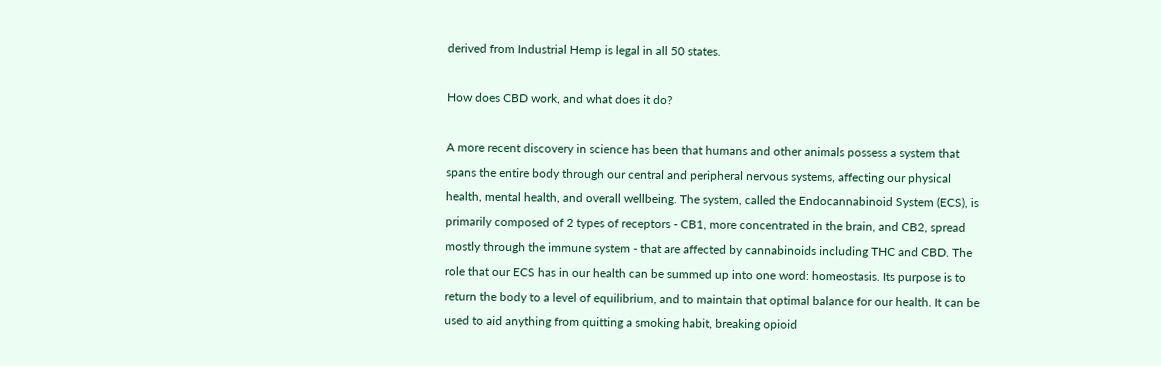derived from Industrial Hemp is legal in all 50 states.

How does CBD work, and what does it do?

A more recent discovery in science has been that humans and other animals possess a system that spans the entire body through our central and peripheral nervous systems, affecting our physical health, mental health, and overall wellbeing. The system, called the Endocannabinoid System (ECS), is primarily composed of 2 types of receptors - CB1, more concentrated in the brain, and CB2, spread mostly through the immune system - that are affected by cannabinoids including THC and CBD. The role that our ECS has in our health can be summed up into one word: homeostasis. Its purpose is to return the body to a level of equilibrium, and to maintain that optimal balance for our health. It can be used to aid anything from quitting a smoking habit, breaking opioid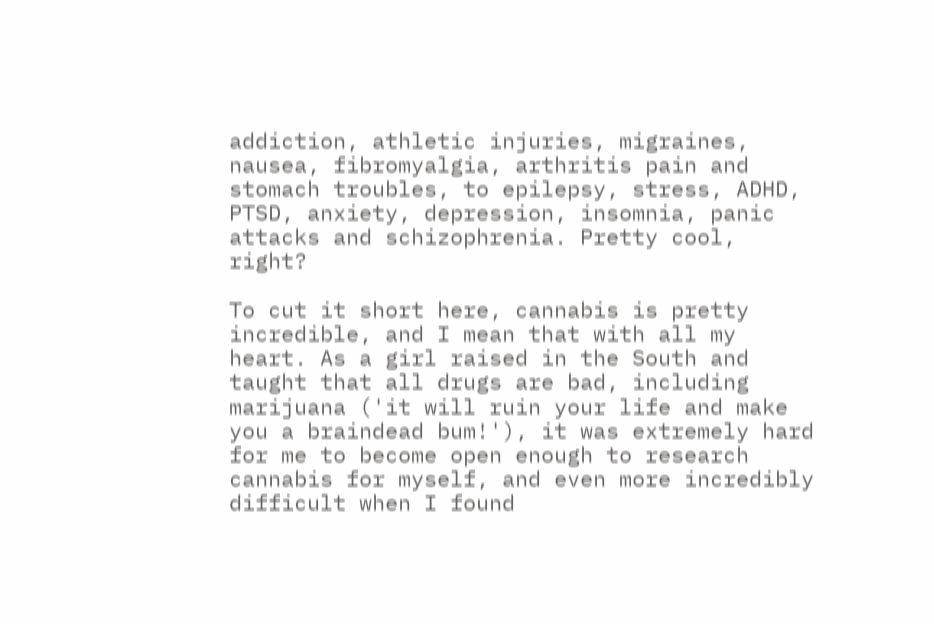addiction, athletic injuries, migraines, nausea, fibromyalgia, arthritis pain and stomach troubles, to epilepsy, stress, ADHD, PTSD, anxiety, depression, insomnia, panic attacks and schizophrenia. Pretty cool, right?

To cut it short here, cannabis is pretty incredible, and I mean that with all my heart. As a girl raised in the South and taught that all drugs are bad, including marijuana ('it will ruin your life and make you a braindead bum!'), it was extremely hard for me to become open enough to research cannabis for myself, and even more incredibly difficult when I found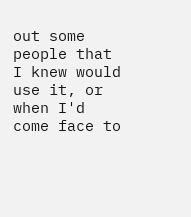out some people that I knew would use it, or when I'd come face to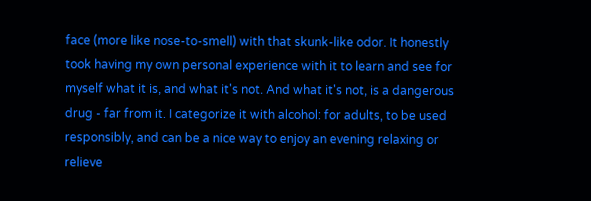face (more like nose-to-smell) with that skunk-like odor. It honestly took having my own personal experience with it to learn and see for myself what it is, and what it's not. And what it's not, is a dangerous drug - far from it. I categorize it with alcohol: for adults, to be used responsibly, and can be a nice way to enjoy an evening relaxing or relieve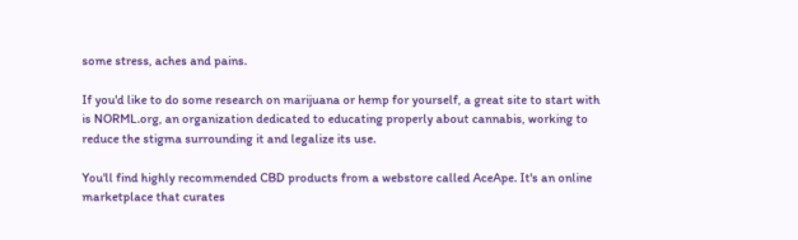some stress, aches and pains.

If you'd like to do some research on marijuana or hemp for yourself, a great site to start with is NORML.org, an organization dedicated to educating properly about cannabis, working to reduce the stigma surrounding it and legalize its use.

You'll find highly recommended CBD products from a webstore called AceApe. It's an online marketplace that curates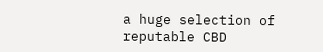a huge selection of reputable CBD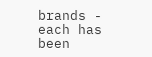brands - each has been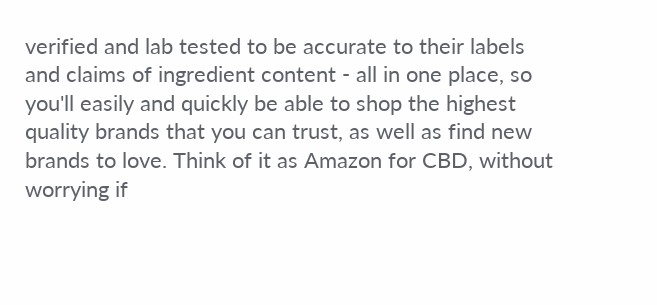verified and lab tested to be accurate to their labels and claims of ingredient content - all in one place, so you'll easily and quickly be able to shop the highest quality brands that you can trust, as well as find new brands to love. Think of it as Amazon for CBD, without worrying if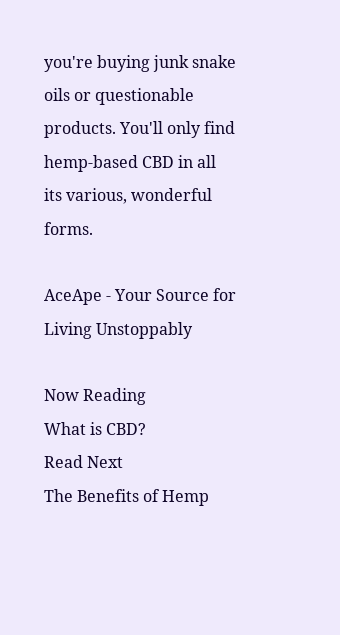you're buying junk snake oils or questionable products. You'll only find hemp-based CBD in all its various, wonderful forms.

AceApe - Your Source for Living Unstoppably

Now Reading
What is CBD?
Read Next
The Benefits of Hemp